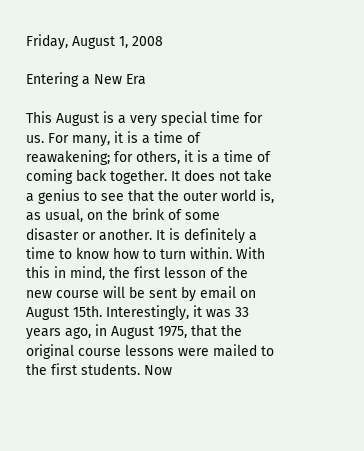Friday, August 1, 2008

Entering a New Era

This August is a very special time for us. For many, it is a time of reawakening; for others, it is a time of coming back together. It does not take a genius to see that the outer world is, as usual, on the brink of some disaster or another. It is definitely a time to know how to turn within. With this in mind, the first lesson of the new course will be sent by email on August 15th. Interestingly, it was 33 years ago, in August 1975, that the original course lessons were mailed to the first students. Now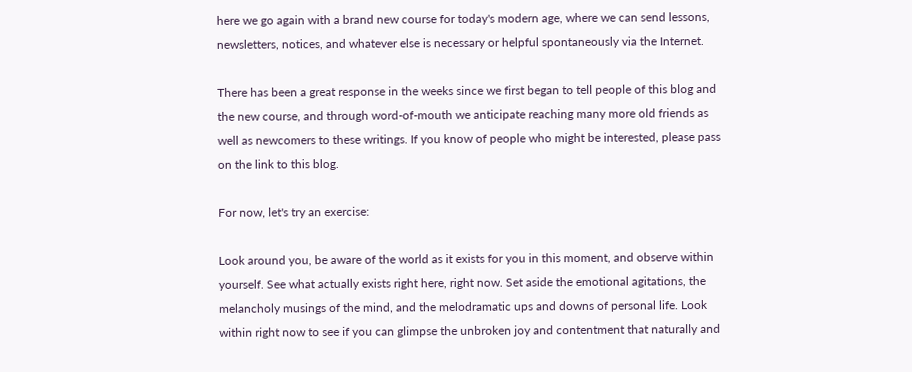here we go again with a brand new course for today's modern age, where we can send lessons, newsletters, notices, and whatever else is necessary or helpful spontaneously via the Internet.

There has been a great response in the weeks since we first began to tell people of this blog and the new course, and through word-of-mouth we anticipate reaching many more old friends as well as newcomers to these writings. If you know of people who might be interested, please pass on the link to this blog.

For now, let's try an exercise:

Look around you, be aware of the world as it exists for you in this moment, and observe within yourself. See what actually exists right here, right now. Set aside the emotional agitations, the melancholy musings of the mind, and the melodramatic ups and downs of personal life. Look within right now to see if you can glimpse the unbroken joy and contentment that naturally and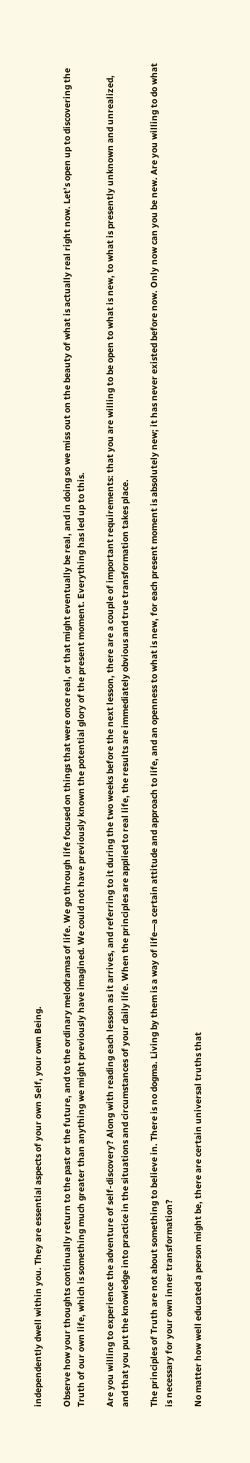independently dwell within you. They are essential aspects of your own Self, your own Being.

Observe how your thoughts continually return to the past or the future, and to the ordinary melodramas of life. We go through life focused on things that were once real, or that might eventually be real, and in doing so we miss out on the beauty of what is actually real right now. Let’s open up to discovering the Truth of our own life, which is something much greater than anything we might previously have imagined. We could not have previously known the potential glory of the present moment. Everything has led up to this.

Are you willing to experience the adventure of self-discovery? Along with reading each lesson as it arrives, and referring to it during the two weeks before the next lesson, there are a couple of important requirements: that you are willing to be open to what is new, to what is presently unknown and unrealized, and that you put the knowledge into practice in the situations and circumstances of your daily life. When the principles are applied to real life, the results are immediately obvious and true transformation takes place.

The principles of Truth are not about something to believe in. There is no dogma. Living by them is a way of life—a certain attitude and approach to life, and an openness to what is new, for each present moment is absolutely new; it has never existed before now. Only now can you be new. Are you willing to do what is necessary for your own inner transformation?

No matter how well educated a person might be, there are certain universal truths that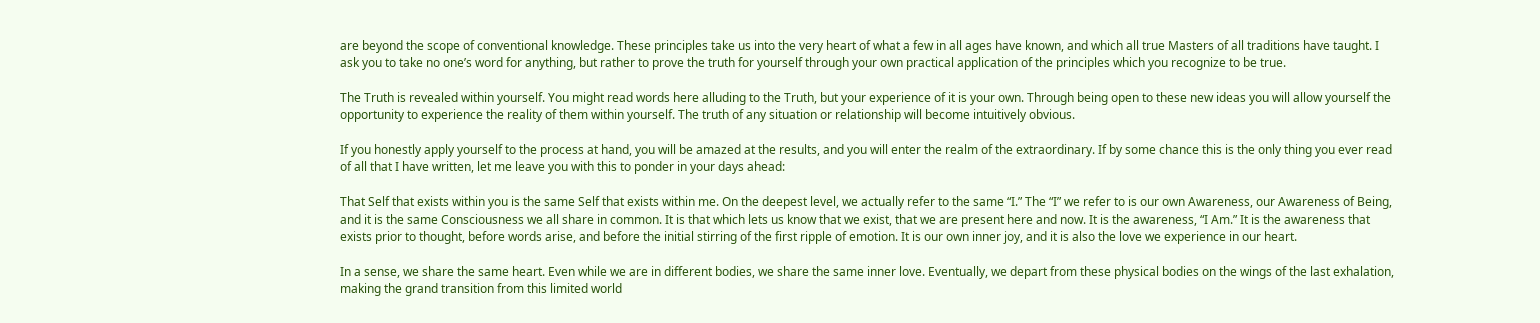are beyond the scope of conventional knowledge. These principles take us into the very heart of what a few in all ages have known, and which all true Masters of all traditions have taught. I ask you to take no one’s word for anything, but rather to prove the truth for yourself through your own practical application of the principles which you recognize to be true.

The Truth is revealed within yourself. You might read words here alluding to the Truth, but your experience of it is your own. Through being open to these new ideas you will allow yourself the opportunity to experience the reality of them within yourself. The truth of any situation or relationship will become intuitively obvious.

If you honestly apply yourself to the process at hand, you will be amazed at the results, and you will enter the realm of the extraordinary. If by some chance this is the only thing you ever read of all that I have written, let me leave you with this to ponder in your days ahead:

That Self that exists within you is the same Self that exists within me. On the deepest level, we actually refer to the same “I.” The “I” we refer to is our own Awareness, our Awareness of Being, and it is the same Consciousness we all share in common. It is that which lets us know that we exist, that we are present here and now. It is the awareness, “I Am.” It is the awareness that exists prior to thought, before words arise, and before the initial stirring of the first ripple of emotion. It is our own inner joy, and it is also the love we experience in our heart.

In a sense, we share the same heart. Even while we are in different bodies, we share the same inner love. Eventually, we depart from these physical bodies on the wings of the last exhalation, making the grand transition from this limited world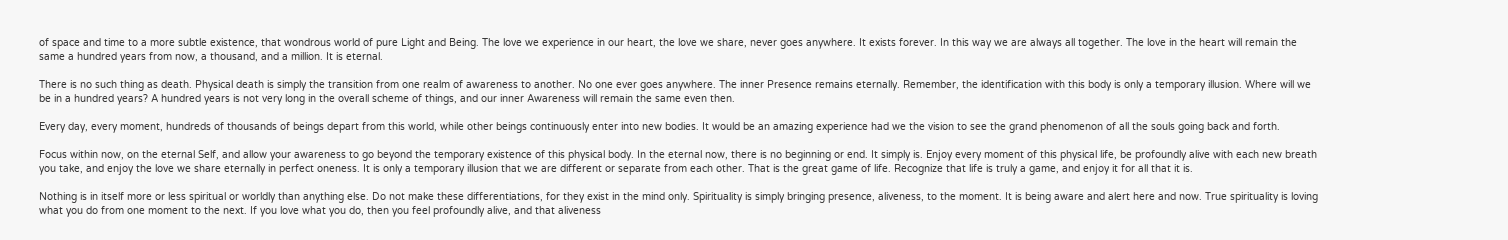of space and time to a more subtle existence, that wondrous world of pure Light and Being. The love we experience in our heart, the love we share, never goes anywhere. It exists forever. In this way we are always all together. The love in the heart will remain the same a hundred years from now, a thousand, and a million. It is eternal.

There is no such thing as death. Physical death is simply the transition from one realm of awareness to another. No one ever goes anywhere. The inner Presence remains eternally. Remember, the identification with this body is only a temporary illusion. Where will we be in a hundred years? A hundred years is not very long in the overall scheme of things, and our inner Awareness will remain the same even then.

Every day, every moment, hundreds of thousands of beings depart from this world, while other beings continuously enter into new bodies. It would be an amazing experience had we the vision to see the grand phenomenon of all the souls going back and forth.

Focus within now, on the eternal Self, and allow your awareness to go beyond the temporary existence of this physical body. In the eternal now, there is no beginning or end. It simply is. Enjoy every moment of this physical life, be profoundly alive with each new breath you take, and enjoy the love we share eternally in perfect oneness. It is only a temporary illusion that we are different or separate from each other. That is the great game of life. Recognize that life is truly a game, and enjoy it for all that it is.

Nothing is in itself more or less spiritual or worldly than anything else. Do not make these differentiations, for they exist in the mind only. Spirituality is simply bringing presence, aliveness, to the moment. It is being aware and alert here and now. True spirituality is loving what you do from one moment to the next. If you love what you do, then you feel profoundly alive, and that aliveness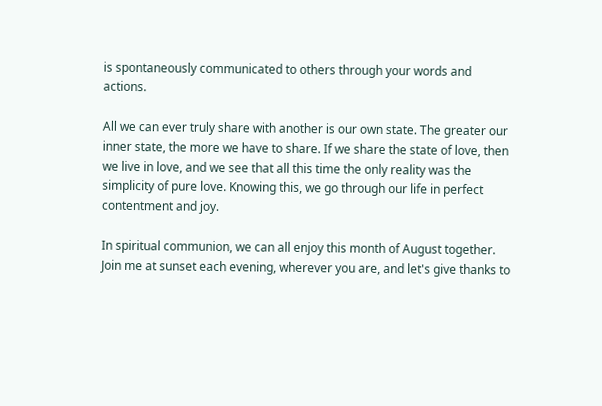is spontaneously communicated to others through your words and actions.

All we can ever truly share with another is our own state. The greater our inner state, the more we have to share. If we share the state of love, then we live in love, and we see that all this time the only reality was the simplicity of pure love. Knowing this, we go through our life in perfect contentment and joy.

In spiritual communion, we can all enjoy this month of August together. Join me at sunset each evening, wherever you are, and let's give thanks to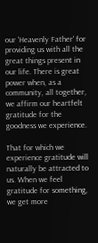our 'Heavenly Father' for providing us with all the great things present in our life. There is great power when, as a community, all together, we affirm our heartfelt gratitude for the goodness we experience.

That for which we experience gratitude will naturally be attracted to us. When we feel gratitude for something, we get more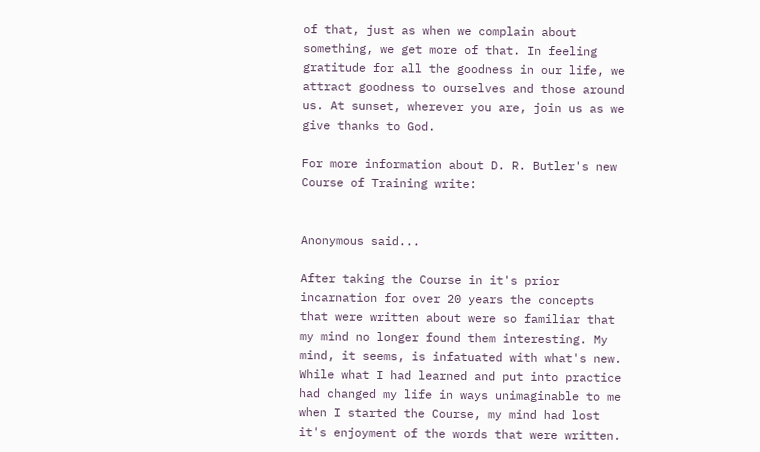of that, just as when we complain about something, we get more of that. In feeling gratitude for all the goodness in our life, we attract goodness to ourselves and those around us. At sunset, wherever you are, join us as we give thanks to God.

For more information about D. R. Butler's new Course of Training write:


Anonymous said...

After taking the Course in it's prior incarnation for over 20 years the concepts that were written about were so familiar that my mind no longer found them interesting. My mind, it seems, is infatuated with what's new. While what I had learned and put into practice had changed my life in ways unimaginable to me when I started the Course, my mind had lost it's enjoyment of the words that were written.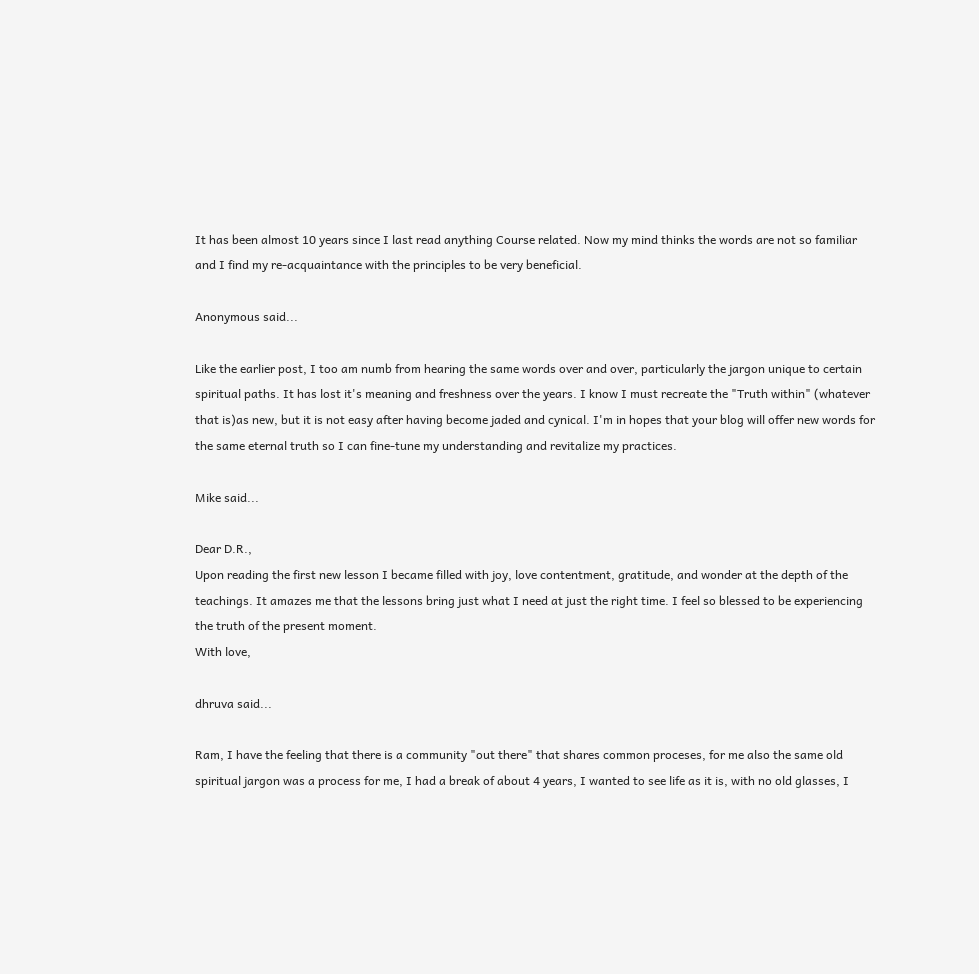It has been almost 10 years since I last read anything Course related. Now my mind thinks the words are not so familiar and I find my re-acquaintance with the principles to be very beneficial.

Anonymous said...

Like the earlier post, I too am numb from hearing the same words over and over, particularly the jargon unique to certain spiritual paths. It has lost it's meaning and freshness over the years. I know I must recreate the "Truth within" (whatever that is)as new, but it is not easy after having become jaded and cynical. I'm in hopes that your blog will offer new words for the same eternal truth so I can fine-tune my understanding and revitalize my practices.

Mike said...

Dear D.R.,
Upon reading the first new lesson I became filled with joy, love contentment, gratitude, and wonder at the depth of the teachings. It amazes me that the lessons bring just what I need at just the right time. I feel so blessed to be experiencing the truth of the present moment.
With love,

dhruva said...

Ram, I have the feeling that there is a community "out there" that shares common proceses, for me also the same old spiritual jargon was a process for me, I had a break of about 4 years, I wanted to see life as it is, with no old glasses, I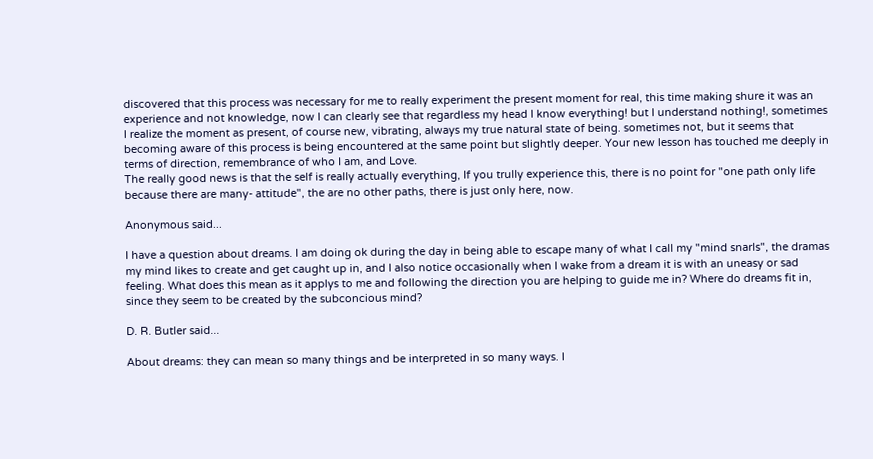discovered that this process was necessary for me to really experiment the present moment for real, this time making shure it was an experience and not knowledge, now I can clearly see that regardless my head I know everything! but I understand nothing!, sometimes I realize the moment as present, of course new, vibrating, always my true natural state of being. sometimes not, but it seems that becoming aware of this process is being encountered at the same point but slightly deeper. Your new lesson has touched me deeply in terms of direction, remembrance of who I am, and Love.
The really good news is that the self is really actually everything, If you trully experience this, there is no point for "one path only life because there are many- attitude", the are no other paths, there is just only here, now.

Anonymous said...

I have a question about dreams. I am doing ok during the day in being able to escape many of what I call my "mind snarls", the dramas my mind likes to create and get caught up in, and I also notice occasionally when I wake from a dream it is with an uneasy or sad feeling. What does this mean as it applys to me and following the direction you are helping to guide me in? Where do dreams fit in, since they seem to be created by the subconcious mind?

D. R. Butler said...

About dreams: they can mean so many things and be interpreted in so many ways. I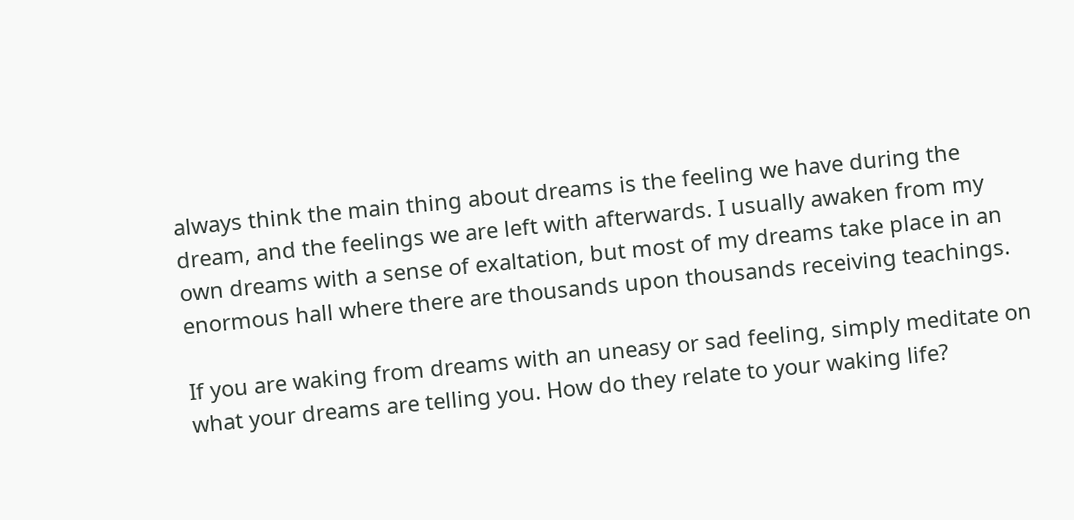always think the main thing about dreams is the feeling we have during the dream, and the feelings we are left with afterwards. I usually awaken from my own dreams with a sense of exaltation, but most of my dreams take place in an enormous hall where there are thousands upon thousands receiving teachings.

If you are waking from dreams with an uneasy or sad feeling, simply meditate on what your dreams are telling you. How do they relate to your waking life?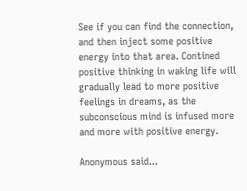See if you can find the connection, and then inject some positive energy into that area. Contined positive thinking in waking life will gradually lead to more positive feelings in dreams, as the subconscious mind is infused more and more with positive energy.

Anonymous said...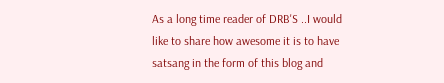As a long time reader of DRB'S ..I would like to share how awesome it is to have satsang in the form of this blog and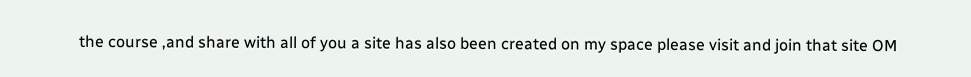the course ,and share with all of you a site has also been created on my space please visit and join that site OM